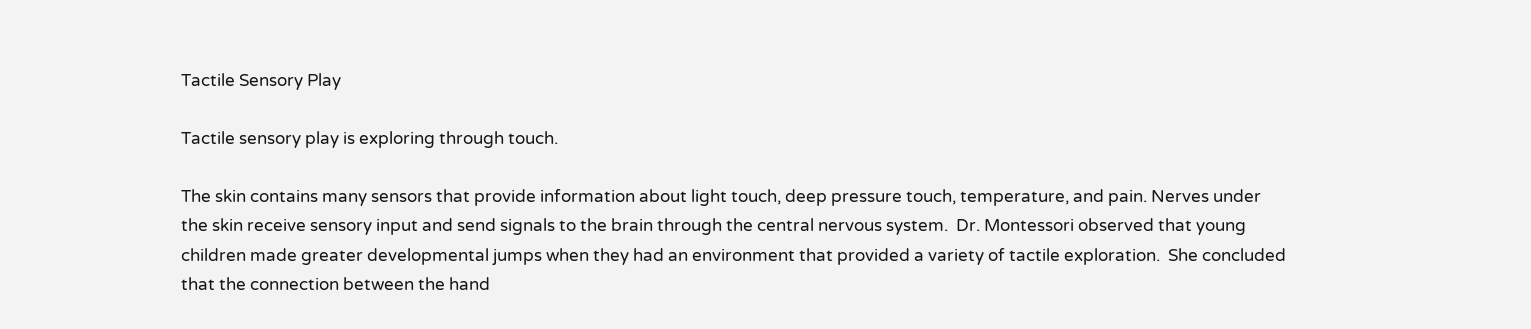Tactile Sensory Play

Tactile sensory play is exploring through touch.

The skin contains many sensors that provide information about light touch, deep pressure touch, temperature, and pain. Nerves under the skin receive sensory input and send signals to the brain through the central nervous system.  Dr. Montessori observed that young children made greater developmental jumps when they had an environment that provided a variety of tactile exploration.  She concluded that the connection between the hand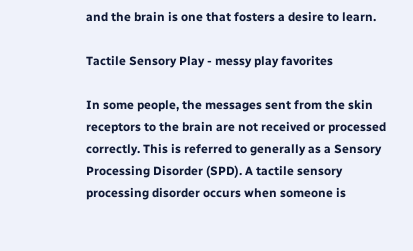and the brain is one that fosters a desire to learn.

Tactile Sensory Play - messy play favorites

In some people, the messages sent from the skin receptors to the brain are not received or processed correctly. This is referred to generally as a Sensory Processing Disorder (SPD). A tactile sensory processing disorder occurs when someone is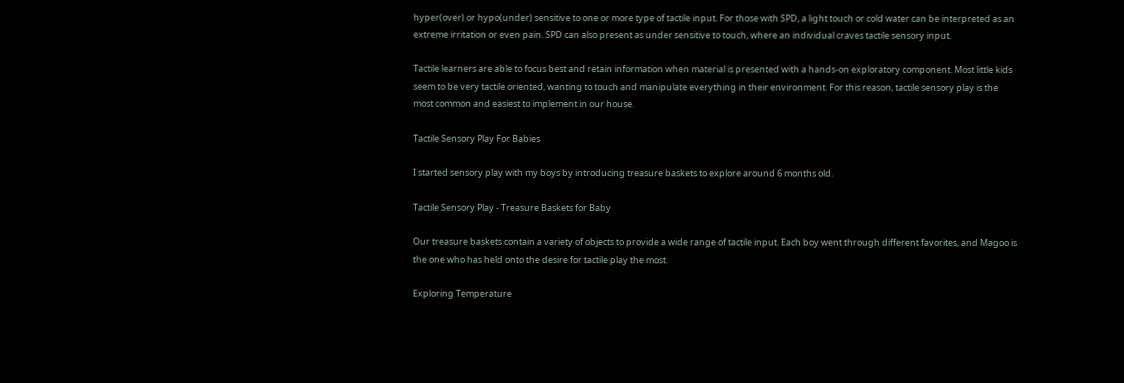hyper(over) or hypo(under) sensitive to one or more type of tactile input. For those with SPD, a light touch or cold water can be interpreted as an extreme irritation or even pain. SPD can also present as under sensitive to touch, where an individual craves tactile sensory input.

Tactile learners are able to focus best and retain information when material is presented with a hands-on exploratory component. Most little kids seem to be very tactile oriented, wanting to touch and manipulate everything in their environment. For this reason, tactile sensory play is the most common and easiest to implement in our house.

Tactile Sensory Play For Babies

I started sensory play with my boys by introducing treasure baskets to explore around 6 months old.

Tactile Sensory Play - Treasure Baskets for Baby

Our treasure baskets contain a variety of objects to provide a wide range of tactile input. Each boy went through different favorites, and Magoo is the one who has held onto the desire for tactile play the most.

Exploring Temperature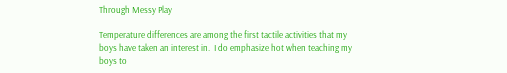Through Messy Play

Temperature differences are among the first tactile activities that my boys have taken an interest in.  I do emphasize hot when teaching my boys to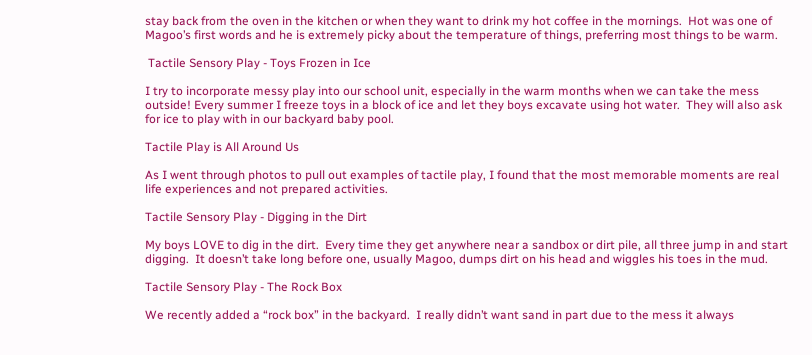stay back from the oven in the kitchen or when they want to drink my hot coffee in the mornings.  Hot was one of Magoo’s first words and he is extremely picky about the temperature of things, preferring most things to be warm.

 Tactile Sensory Play - Toys Frozen in Ice

I try to incorporate messy play into our school unit, especially in the warm months when we can take the mess outside! Every summer I freeze toys in a block of ice and let they boys excavate using hot water.  They will also ask for ice to play with in our backyard baby pool.

Tactile Play is All Around Us

As I went through photos to pull out examples of tactile play, I found that the most memorable moments are real life experiences and not prepared activities.

Tactile Sensory Play - Digging in the Dirt

My boys LOVE to dig in the dirt.  Every time they get anywhere near a sandbox or dirt pile, all three jump in and start digging.  It doesn’t take long before one, usually Magoo, dumps dirt on his head and wiggles his toes in the mud.

Tactile Sensory Play - The Rock Box

We recently added a “rock box” in the backyard.  I really didn’t want sand in part due to the mess it always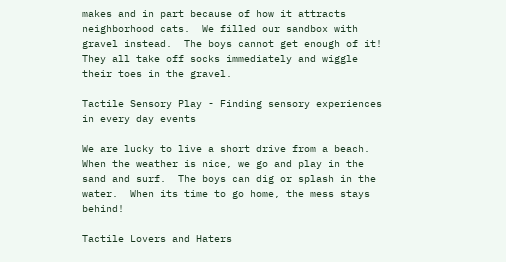makes and in part because of how it attracts neighborhood cats.  We filled our sandbox with gravel instead.  The boys cannot get enough of it!  They all take off socks immediately and wiggle their toes in the gravel.

Tactile Sensory Play - Finding sensory experiences in every day events

We are lucky to live a short drive from a beach.  When the weather is nice, we go and play in the sand and surf.  The boys can dig or splash in the water.  When its time to go home, the mess stays behind!

Tactile Lovers and Haters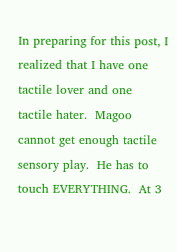In preparing for this post, I realized that I have one tactile lover and one tactile hater.  Magoo cannot get enough tactile sensory play.  He has to touch EVERYTHING.  At 3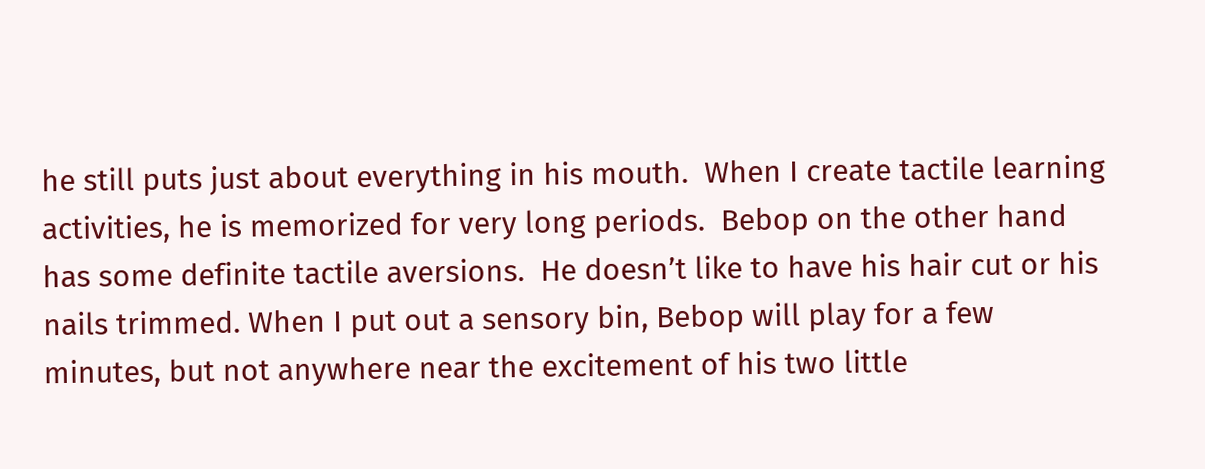he still puts just about everything in his mouth.  When I create tactile learning activities, he is memorized for very long periods.  Bebop on the other hand has some definite tactile aversions.  He doesn’t like to have his hair cut or his nails trimmed. When I put out a sensory bin, Bebop will play for a few minutes, but not anywhere near the excitement of his two little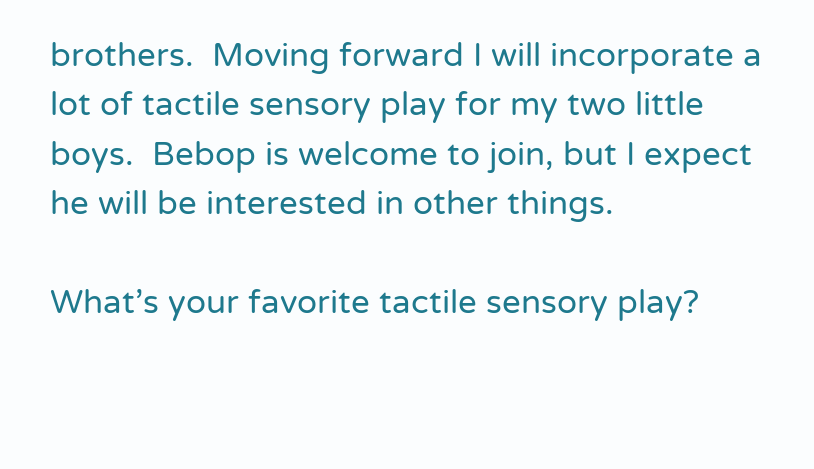brothers.  Moving forward I will incorporate a lot of tactile sensory play for my two little boys.  Bebop is welcome to join, but I expect he will be interested in other things.

What’s your favorite tactile sensory play?